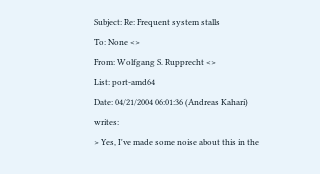Subject: Re: Frequent system stalls
To: None <>
From: Wolfgang S. Rupprecht <>
List: port-amd64
Date: 04/21/2004 06:01:36 (Andreas Kahari) writes:
> Yes, I've made some noise about this in the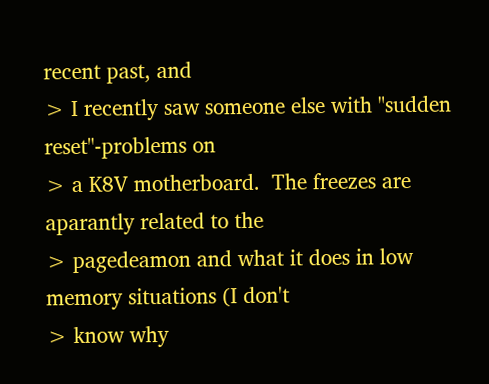recent past, and
> I recently saw someone else with "sudden reset"-problems on
> a K8V motherboard.  The freezes are aparantly related to the
> pagedeamon and what it does in low memory situations (I don't
> know why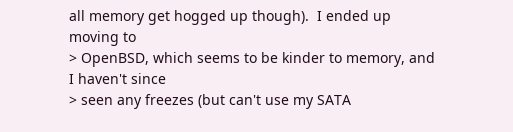all memory get hogged up though).  I ended up moving to
> OpenBSD, which seems to be kinder to memory, and I haven't since
> seen any freezes (but can't use my SATA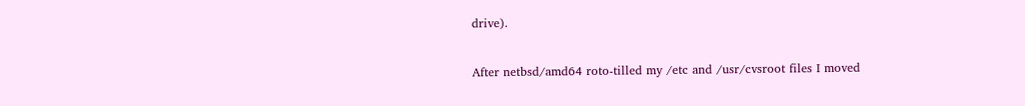drive).

After netbsd/amd64 roto-tilled my /etc and /usr/cvsroot files I moved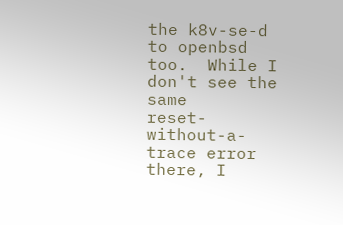the k8v-se-d to openbsd too.  While I don't see the same
reset-without-a-trace error there, I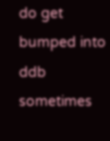do get bumped into ddb sometimes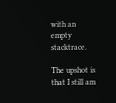with an empty stacktrace.

The upshot is that I still am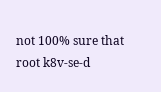not 100% sure that root k8v-se-d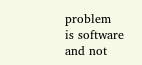problem
is software and not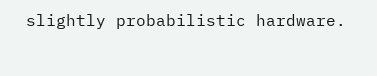slightly probabilistic hardware.